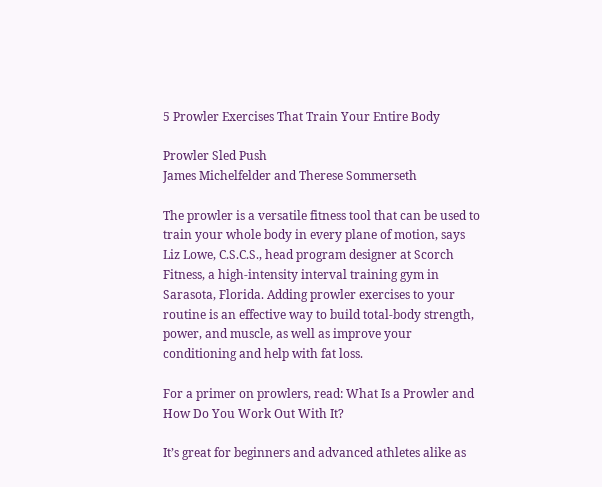5 Prowler Exercises That Train Your Entire Body

Prowler Sled Push
James Michelfelder and Therese Sommerseth

The prowler is a versatile fitness tool that can be used to train your whole body in every plane of motion, says Liz Lowe, C.S.C.S., head program designer at Scorch Fitness, a high-intensity interval training gym in Sarasota, Florida. Adding prowler exercises to your routine is an effective way to build total-body strength, power, and muscle, as well as improve your conditioning and help with fat loss.

For a primer on prowlers, read: What Is a Prowler and How Do You Work Out With It?

It’s great for beginners and advanced athletes alike as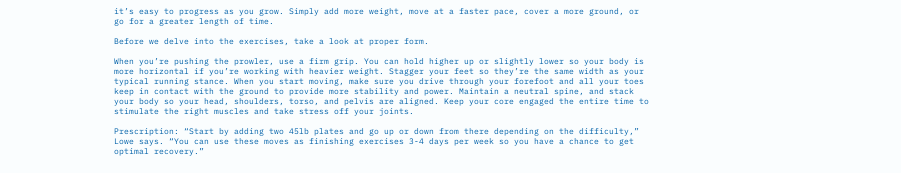it’s easy to progress as you grow. Simply add more weight, move at a faster pace, cover a more ground, or go for a greater length of time.

Before we delve into the exercises, take a look at proper form.

When you’re pushing the prowler, use a firm grip. You can hold higher up or slightly lower so your body is more horizontal if you’re working with heavier weight. Stagger your feet so they’re the same width as your typical running stance. When you start moving, make sure you drive through your forefoot and all your toes keep in contact with the ground to provide more stability and power. Maintain a neutral spine, and stack your body so your head, shoulders, torso, and pelvis are aligned. Keep your core engaged the entire time to stimulate the right muscles and take stress off your joints.

Prescription: “Start by adding two 45lb plates and go up or down from there depending on the difficulty,” Lowe says. “You can use these moves as finishing exercises 3-4 days per week so you have a chance to get optimal recovery.”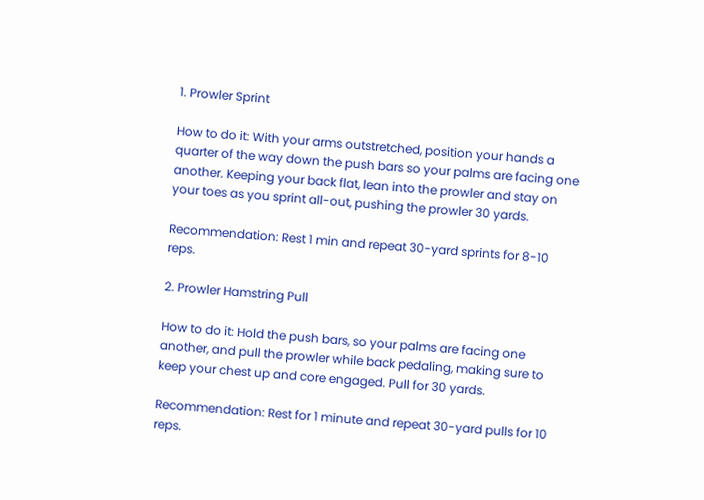1. Prowler Sprint

How to do it: With your arms outstretched, position your hands a quarter of the way down the push bars so your palms are facing one another. Keeping your back flat, lean into the prowler and stay on your toes as you sprint all-out, pushing the prowler 30 yards.

Recommendation: Rest 1 min and repeat 30-yard sprints for 8-10 reps.

2. Prowler Hamstring Pull

How to do it: Hold the push bars, so your palms are facing one another, and pull the prowler while back pedaling, making sure to keep your chest up and core engaged. Pull for 30 yards.

Recommendation: Rest for 1 minute and repeat 30-yard pulls for 10 reps.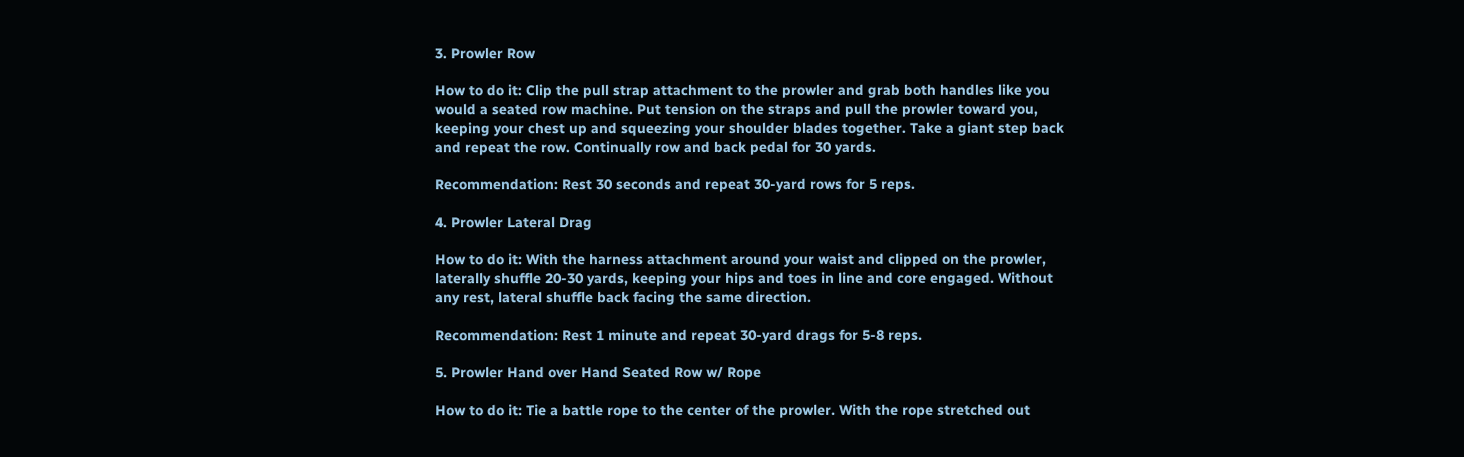3. Prowler Row

How to do it: Clip the pull strap attachment to the prowler and grab both handles like you would a seated row machine. Put tension on the straps and pull the prowler toward you, keeping your chest up and squeezing your shoulder blades together. Take a giant step back and repeat the row. Continually row and back pedal for 30 yards.

Recommendation: Rest 30 seconds and repeat 30-yard rows for 5 reps.

4. Prowler Lateral Drag

How to do it: With the harness attachment around your waist and clipped on the prowler, laterally shuffle 20-30 yards, keeping your hips and toes in line and core engaged. Without any rest, lateral shuffle back facing the same direction.

Recommendation: Rest 1 minute and repeat 30-yard drags for 5-8 reps.

5. Prowler Hand over Hand Seated Row w/ Rope

How to do it: Tie a battle rope to the center of the prowler. With the rope stretched out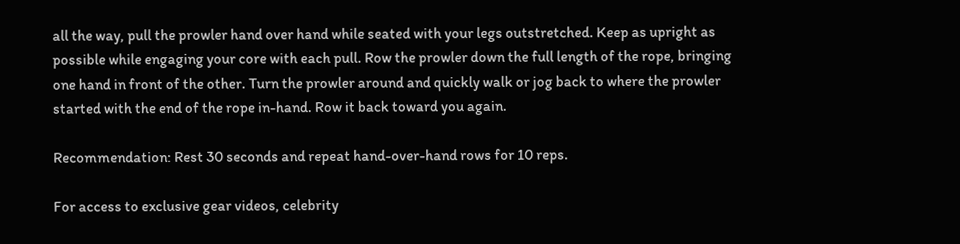all the way, pull the prowler hand over hand while seated with your legs outstretched. Keep as upright as possible while engaging your core with each pull. Row the prowler down the full length of the rope, bringing one hand in front of the other. Turn the prowler around and quickly walk or jog back to where the prowler started with the end of the rope in-hand. Row it back toward you again.

Recommendation: Rest 30 seconds and repeat hand-over-hand rows for 10 reps.

For access to exclusive gear videos, celebrity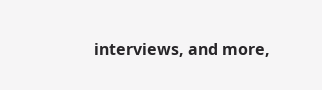interviews, and more,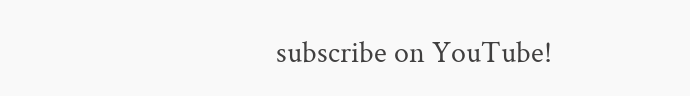subscribe on YouTube!